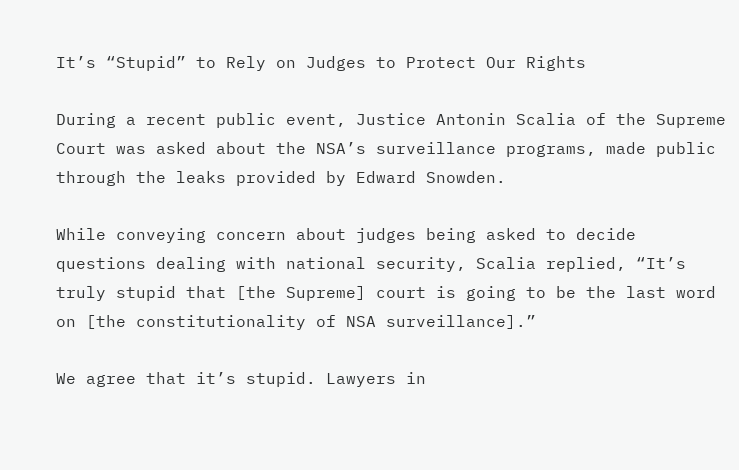It’s “Stupid” to Rely on Judges to Protect Our Rights

During a recent public event, Justice Antonin Scalia of the Supreme Court was asked about the NSA’s surveillance programs, made public through the leaks provided by Edward Snowden.

While conveying concern about judges being asked to decide questions dealing with national security, Scalia replied, “It’s truly stupid that [the Supreme] court is going to be the last word on [the constitutionality of NSA surveillance].”

We agree that it’s stupid. Lawyers in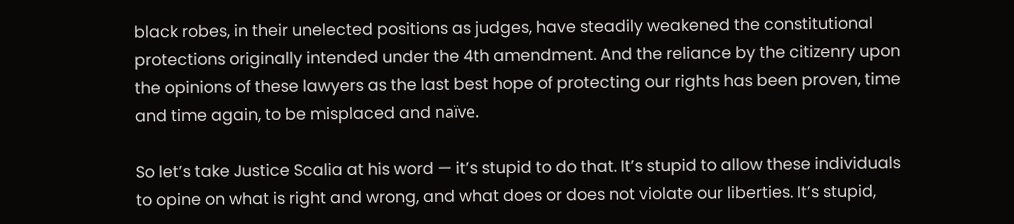black robes, in their unelected positions as judges, have steadily weakened the constitutional protections originally intended under the 4th amendment. And the reliance by the citizenry upon the opinions of these lawyers as the last best hope of protecting our rights has been proven, time and time again, to be misplaced and naïve.

So let’s take Justice Scalia at his word — it’s stupid to do that. It’s stupid to allow these individuals to opine on what is right and wrong, and what does or does not violate our liberties. It’s stupid,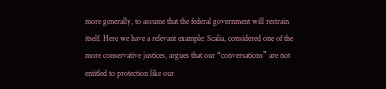more generally, to assume that the federal government will restrain itself. Here we have a relevant example: Scalia, considered one of the more conservative justices, argues that our “conversations” are not entitled to protection like our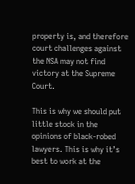property is, and therefore court challenges against the NSA may not find victory at the Supreme Court.

This is why we should put little stock in the opinions of black-robed lawyers. This is why it’s best to work at the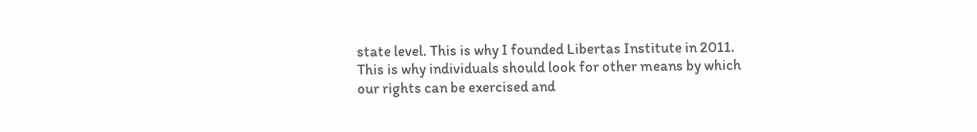state level. This is why I founded Libertas Institute in 2011. This is why individuals should look for other means by which our rights can be exercised and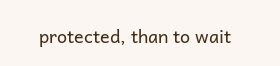protected, than to wait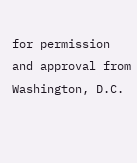for permission and approval from Washington, D.C.